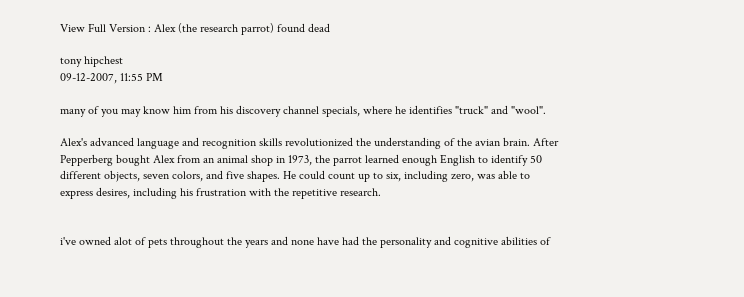View Full Version : Alex (the research parrot) found dead

tony hipchest
09-12-2007, 11:55 PM

many of you may know him from his discovery channel specials, where he identifies "truck" and "wool".

Alex's advanced language and recognition skills revolutionized the understanding of the avian brain. After Pepperberg bought Alex from an animal shop in 1973, the parrot learned enough English to identify 50 different objects, seven colors, and five shapes. He could count up to six, including zero, was able to express desires, including his frustration with the repetitive research.


i've owned alot of pets throughout the years and none have had the personality and cognitive abilities of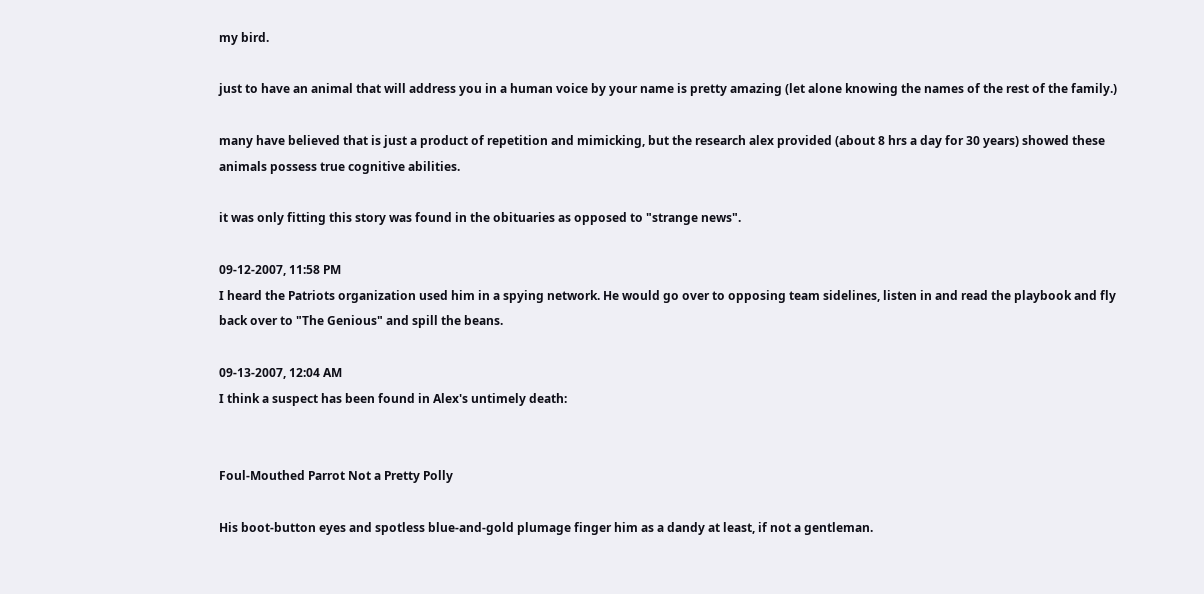my bird.

just to have an animal that will address you in a human voice by your name is pretty amazing (let alone knowing the names of the rest of the family.)

many have believed that is just a product of repetition and mimicking, but the research alex provided (about 8 hrs a day for 30 years) showed these animals possess true cognitive abilities.

it was only fitting this story was found in the obituaries as opposed to "strange news".

09-12-2007, 11:58 PM
I heard the Patriots organization used him in a spying network. He would go over to opposing team sidelines, listen in and read the playbook and fly back over to "The Genious" and spill the beans.

09-13-2007, 12:04 AM
I think a suspect has been found in Alex's untimely death:


Foul-Mouthed Parrot Not a Pretty Polly

His boot-button eyes and spotless blue-and-gold plumage finger him as a dandy at least, if not a gentleman.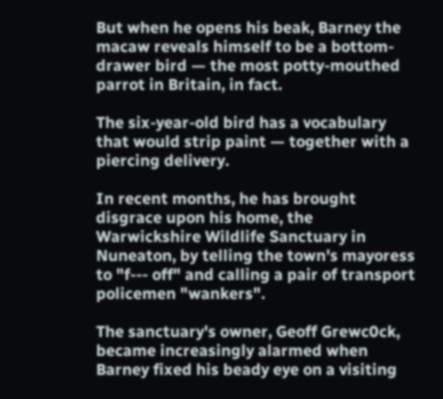But when he opens his beak, Barney the macaw reveals himself to be a bottom-drawer bird — the most potty-mouthed parrot in Britain, in fact.

The six-year-old bird has a vocabulary that would strip paint — together with a piercing delivery.

In recent months, he has brought disgrace upon his home, the Warwickshire Wildlife Sanctuary in Nuneaton, by telling the town's mayoress to "f--- off" and calling a pair of transport policemen "wankers".

The sanctuary's owner, Geoff Grewc0ck, became increasingly alarmed when Barney fixed his beady eye on a visiting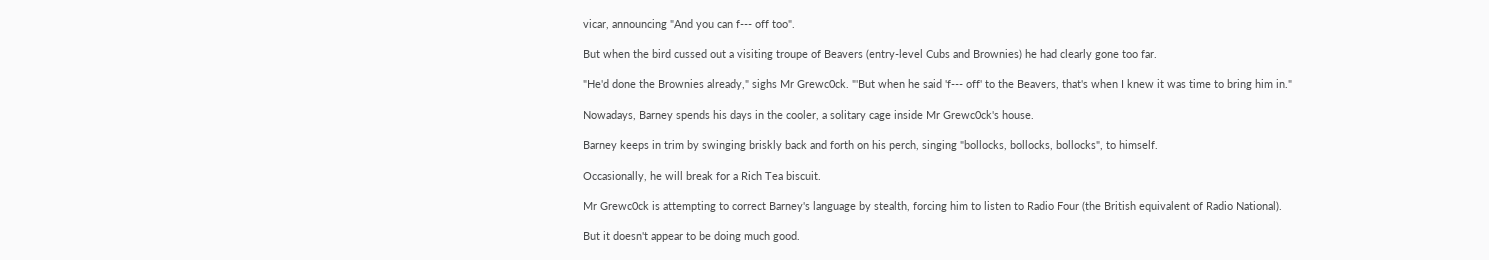vicar, announcing "And you can f--- off too".

But when the bird cussed out a visiting troupe of Beavers (entry-level Cubs and Brownies) he had clearly gone too far.

"He'd done the Brownies already," sighs Mr Grewc0ck. "'But when he said 'f--- off' to the Beavers, that's when I knew it was time to bring him in."

Nowadays, Barney spends his days in the cooler, a solitary cage inside Mr Grewc0ck's house.

Barney keeps in trim by swinging briskly back and forth on his perch, singing "bollocks, bollocks, bollocks", to himself.

Occasionally, he will break for a Rich Tea biscuit.

Mr Grewc0ck is attempting to correct Barney's language by stealth, forcing him to listen to Radio Four (the British equivalent of Radio National).

But it doesn't appear to be doing much good.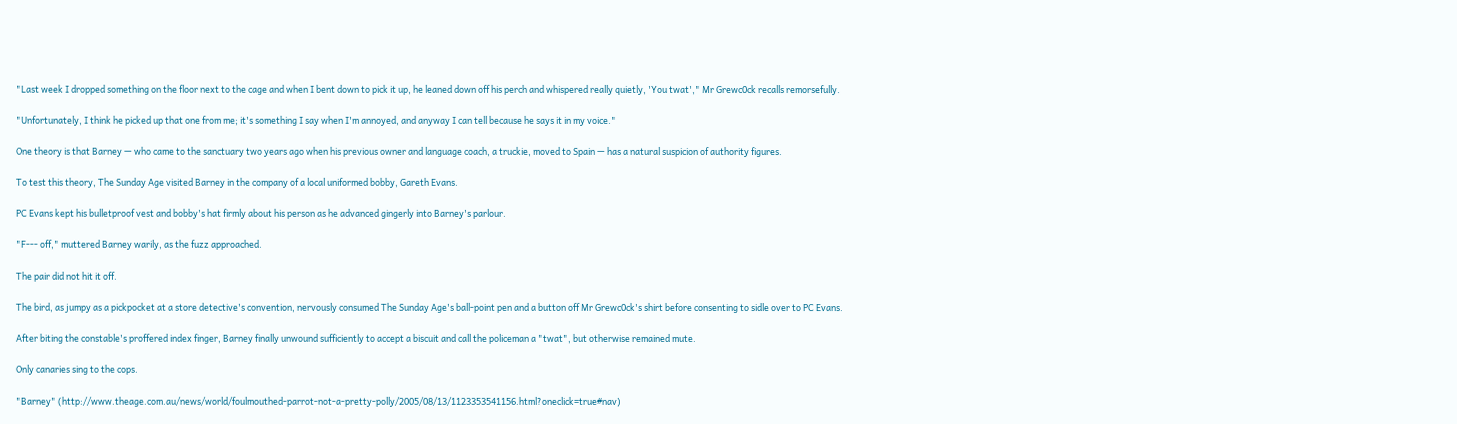"Last week I dropped something on the floor next to the cage and when I bent down to pick it up, he leaned down off his perch and whispered really quietly, 'You twat'," Mr Grewc0ck recalls remorsefully.

"Unfortunately, I think he picked up that one from me; it's something I say when I'm annoyed, and anyway I can tell because he says it in my voice."

One theory is that Barney — who came to the sanctuary two years ago when his previous owner and language coach, a truckie, moved to Spain — has a natural suspicion of authority figures.

To test this theory, The Sunday Age visited Barney in the company of a local uniformed bobby, Gareth Evans.

PC Evans kept his bulletproof vest and bobby's hat firmly about his person as he advanced gingerly into Barney's parlour.

"F--- off," muttered Barney warily, as the fuzz approached.

The pair did not hit it off.

The bird, as jumpy as a pickpocket at a store detective's convention, nervously consumed The Sunday Age's ball-point pen and a button off Mr Grewc0ck's shirt before consenting to sidle over to PC Evans.

After biting the constable's proffered index finger, Barney finally unwound sufficiently to accept a biscuit and call the policeman a "twat", but otherwise remained mute.

Only canaries sing to the cops.

"Barney" (http://www.theage.com.au/news/world/foulmouthed-parrot-not-a-pretty-polly/2005/08/13/1123353541156.html?oneclick=true#nav)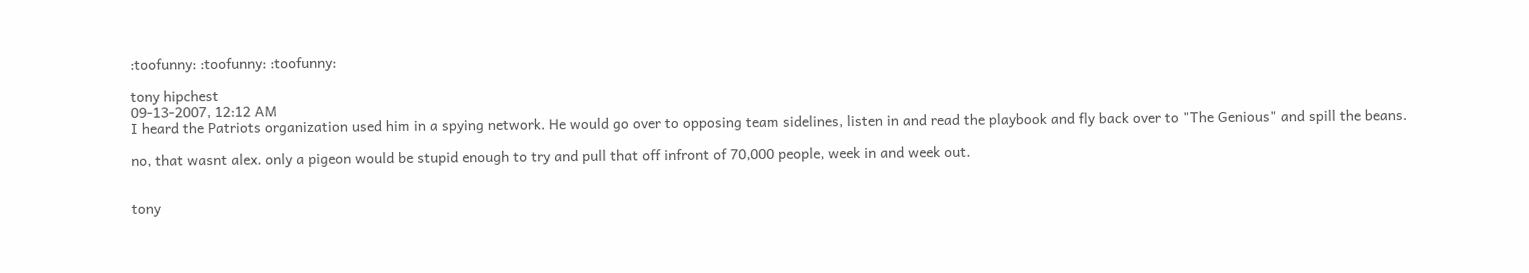:toofunny: :toofunny: :toofunny:

tony hipchest
09-13-2007, 12:12 AM
I heard the Patriots organization used him in a spying network. He would go over to opposing team sidelines, listen in and read the playbook and fly back over to "The Genious" and spill the beans.

no, that wasnt alex. only a pigeon would be stupid enough to try and pull that off infront of 70,000 people, week in and week out.


tony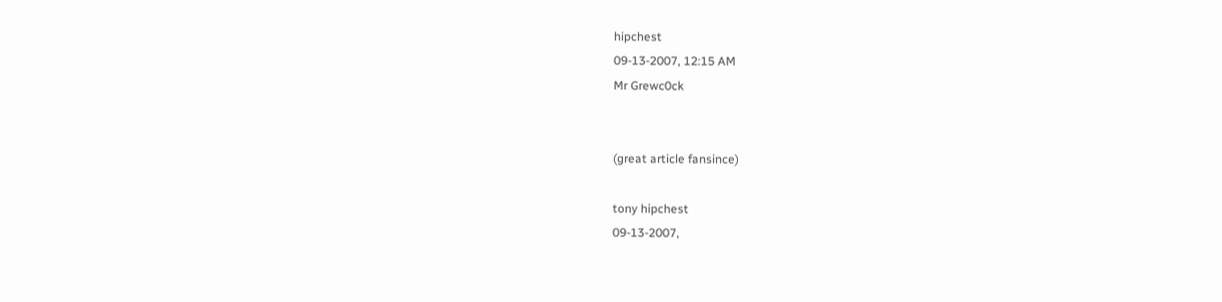hipchest
09-13-2007, 12:15 AM
Mr Grewc0ck


(great article fansince)

tony hipchest
09-13-2007,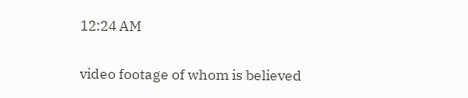12:24 AM

video footage of whom is believed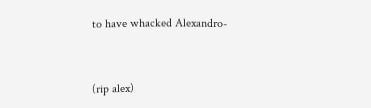to have whacked Alexandro-



(rip alex)